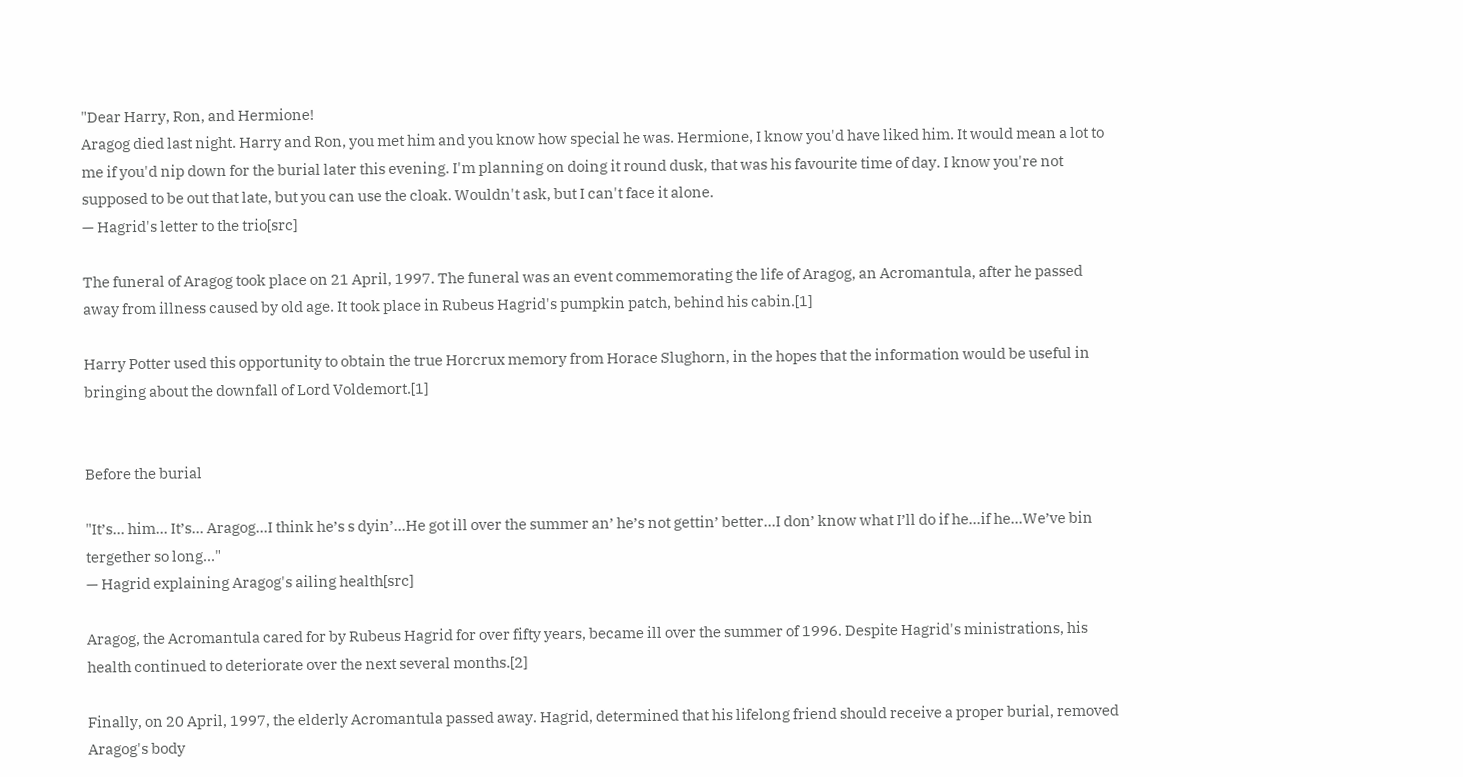"Dear Harry, Ron, and Hermione!
Aragog died last night. Harry and Ron, you met him and you know how special he was. Hermione, I know you'd have liked him. It would mean a lot to me if you'd nip down for the burial later this evening. I'm planning on doing it round dusk, that was his favourite time of day. I know you're not supposed to be out that late, but you can use the cloak. Wouldn't ask, but I can't face it alone.
— Hagrid's letter to the trio[src]

The funeral of Aragog took place on 21 April, 1997. The funeral was an event commemorating the life of Aragog, an Acromantula, after he passed away from illness caused by old age. It took place in Rubeus Hagrid's pumpkin patch, behind his cabin.[1]

Harry Potter used this opportunity to obtain the true Horcrux memory from Horace Slughorn, in the hopes that the information would be useful in bringing about the downfall of Lord Voldemort.[1]


Before the burial

"It’s... him... It’s... Aragog...I think he’s s dyin’...He got ill over the summer an’ he’s not gettin’ better...I don’ know what I’ll do if he...if he...We’ve bin tergether so long..."
— Hagrid explaining Aragog's ailing health[src]

Aragog, the Acromantula cared for by Rubeus Hagrid for over fifty years, became ill over the summer of 1996. Despite Hagrid's ministrations, his health continued to deteriorate over the next several months.[2]

Finally, on 20 April, 1997, the elderly Acromantula passed away. Hagrid, determined that his lifelong friend should receive a proper burial, removed Aragog's body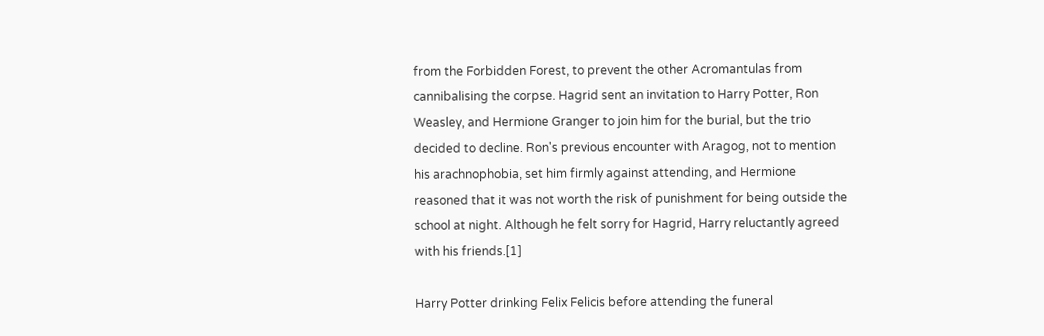from the Forbidden Forest, to prevent the other Acromantulas from cannibalising the corpse. Hagrid sent an invitation to Harry Potter, Ron Weasley, and Hermione Granger to join him for the burial, but the trio decided to decline. Ron's previous encounter with Aragog, not to mention his arachnophobia, set him firmly against attending, and Hermione reasoned that it was not worth the risk of punishment for being outside the school at night. Although he felt sorry for Hagrid, Harry reluctantly agreed with his friends.[1]

Harry Potter drinking Felix Felicis before attending the funeral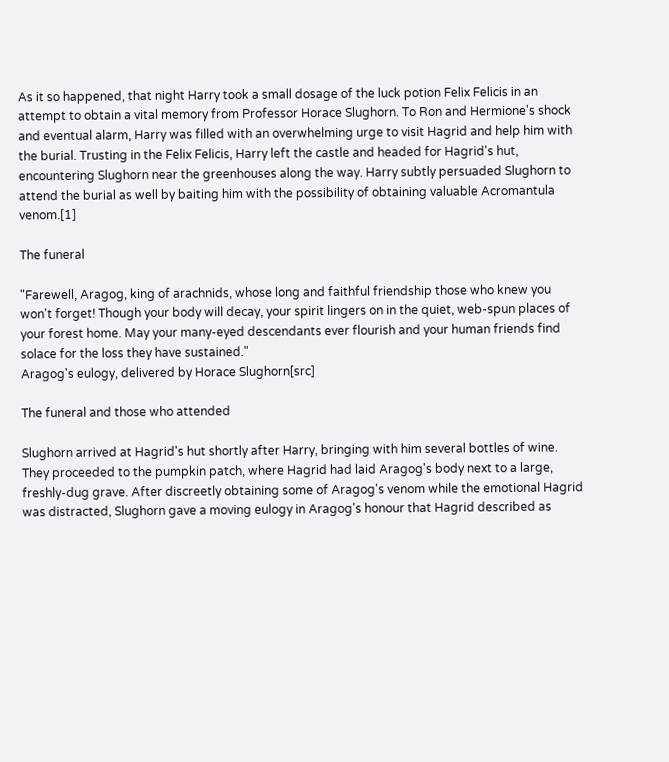As it so happened, that night Harry took a small dosage of the luck potion Felix Felicis in an attempt to obtain a vital memory from Professor Horace Slughorn. To Ron and Hermione's shock and eventual alarm, Harry was filled with an overwhelming urge to visit Hagrid and help him with the burial. Trusting in the Felix Felicis, Harry left the castle and headed for Hagrid's hut, encountering Slughorn near the greenhouses along the way. Harry subtly persuaded Slughorn to attend the burial as well by baiting him with the possibility of obtaining valuable Acromantula venom.[1]

The funeral

"Farewell, Aragog, king of arachnids, whose long and faithful friendship those who knew you won't forget! Though your body will decay, your spirit lingers on in the quiet, web-spun places of your forest home. May your many-eyed descendants ever flourish and your human friends find solace for the loss they have sustained."
Aragog's eulogy, delivered by Horace Slughorn[src]

The funeral and those who attended

Slughorn arrived at Hagrid's hut shortly after Harry, bringing with him several bottles of wine. They proceeded to the pumpkin patch, where Hagrid had laid Aragog's body next to a large, freshly-dug grave. After discreetly obtaining some of Aragog's venom while the emotional Hagrid was distracted, Slughorn gave a moving eulogy in Aragog's honour that Hagrid described as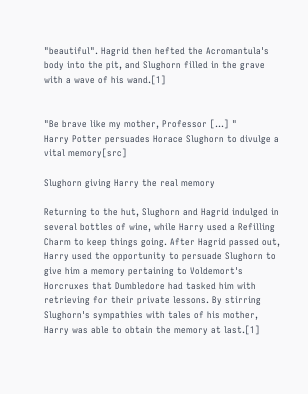"beautiful". Hagrid then hefted the Acromantula's body into the pit, and Slughorn filled in the grave with a wave of his wand.[1]


"Be brave like my mother, Professor [...] "
Harry Potter persuades Horace Slughorn to divulge a vital memory[src]

Slughorn giving Harry the real memory

Returning to the hut, Slughorn and Hagrid indulged in several bottles of wine, while Harry used a Refilling Charm to keep things going. After Hagrid passed out, Harry used the opportunity to persuade Slughorn to give him a memory pertaining to Voldemort's Horcruxes that Dumbledore had tasked him with retrieving for their private lessons. By stirring Slughorn's sympathies with tales of his mother, Harry was able to obtain the memory at last.[1]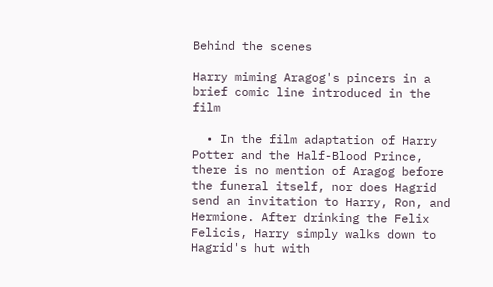Behind the scenes

Harry miming Aragog's pincers in a brief comic line introduced in the film

  • In the film adaptation of Harry Potter and the Half-Blood Prince, there is no mention of Aragog before the funeral itself, nor does Hagrid send an invitation to Harry, Ron, and Hermione. After drinking the Felix Felicis, Harry simply walks down to Hagrid's hut with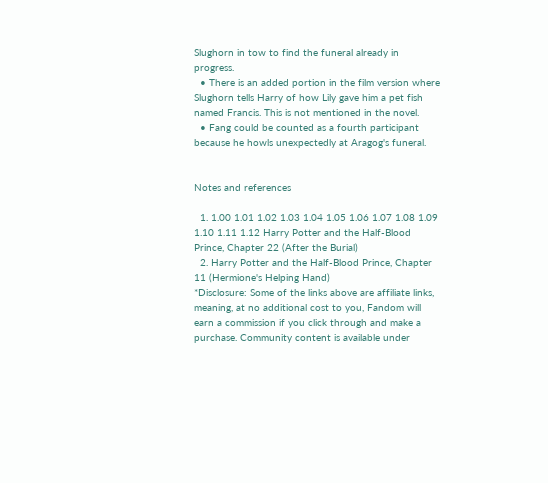Slughorn in tow to find the funeral already in progress.
  • There is an added portion in the film version where Slughorn tells Harry of how Lily gave him a pet fish named Francis. This is not mentioned in the novel.
  • Fang could be counted as a fourth participant because he howls unexpectedly at Aragog's funeral.


Notes and references

  1. 1.00 1.01 1.02 1.03 1.04 1.05 1.06 1.07 1.08 1.09 1.10 1.11 1.12 Harry Potter and the Half-Blood Prince, Chapter 22 (After the Burial)
  2. Harry Potter and the Half-Blood Prince, Chapter 11 (Hermione's Helping Hand)
*Disclosure: Some of the links above are affiliate links, meaning, at no additional cost to you, Fandom will earn a commission if you click through and make a purchase. Community content is available under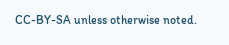CC-BY-SA unless otherwise noted.